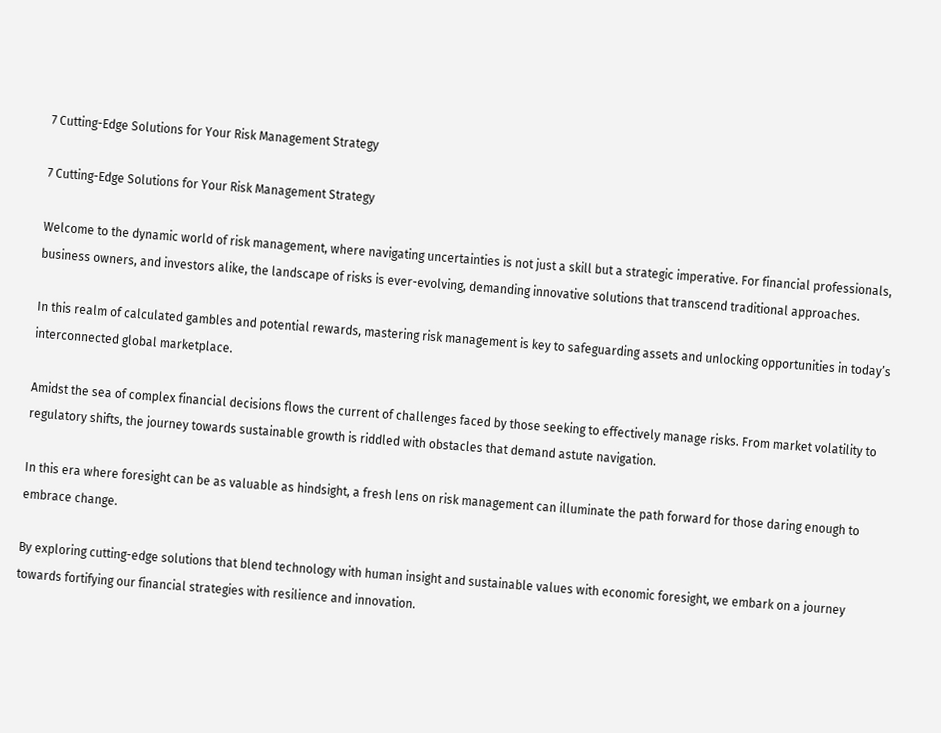7 Cutting-Edge Solutions for Your Risk Management Strategy

7 Cutting-Edge Solutions for Your Risk Management Strategy

Welcome to the dynamic world of risk management, where navigating uncertainties is not just a skill but a strategic imperative. For financial professionals, business owners, and investors alike, the landscape of risks is ever-evolving, demanding innovative solutions that transcend traditional approaches.

In this realm of calculated gambles and potential rewards, mastering risk management is key to safeguarding assets and unlocking opportunities in today’s interconnected global marketplace.

Amidst the sea of complex financial decisions flows the current of challenges faced by those seeking to effectively manage risks. From market volatility to regulatory shifts, the journey towards sustainable growth is riddled with obstacles that demand astute navigation.

In this era where foresight can be as valuable as hindsight, a fresh lens on risk management can illuminate the path forward for those daring enough to embrace change.

By exploring cutting-edge solutions that blend technology with human insight and sustainable values with economic foresight, we embark on a journey towards fortifying our financial strategies with resilience and innovation.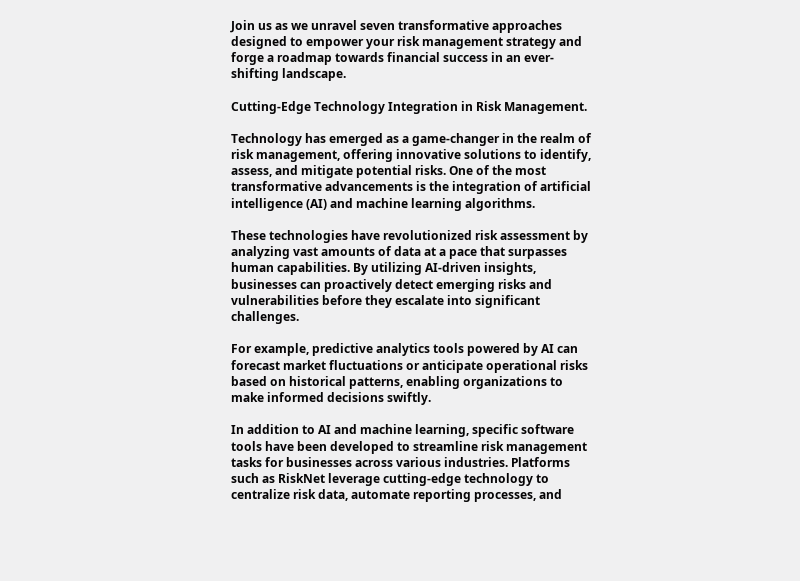Join us as we unravel seven transformative approaches designed to empower your risk management strategy and forge a roadmap towards financial success in an ever-shifting landscape.

Cutting-Edge Technology Integration in Risk Management.

Technology has emerged as a game-changer in the realm of risk management, offering innovative solutions to identify, assess, and mitigate potential risks. One of the most transformative advancements is the integration of artificial intelligence (AI) and machine learning algorithms.

These technologies have revolutionized risk assessment by analyzing vast amounts of data at a pace that surpasses human capabilities. By utilizing AI-driven insights, businesses can proactively detect emerging risks and vulnerabilities before they escalate into significant challenges.

For example, predictive analytics tools powered by AI can forecast market fluctuations or anticipate operational risks based on historical patterns, enabling organizations to make informed decisions swiftly.

In addition to AI and machine learning, specific software tools have been developed to streamline risk management tasks for businesses across various industries. Platforms such as RiskNet leverage cutting-edge technology to centralize risk data, automate reporting processes, and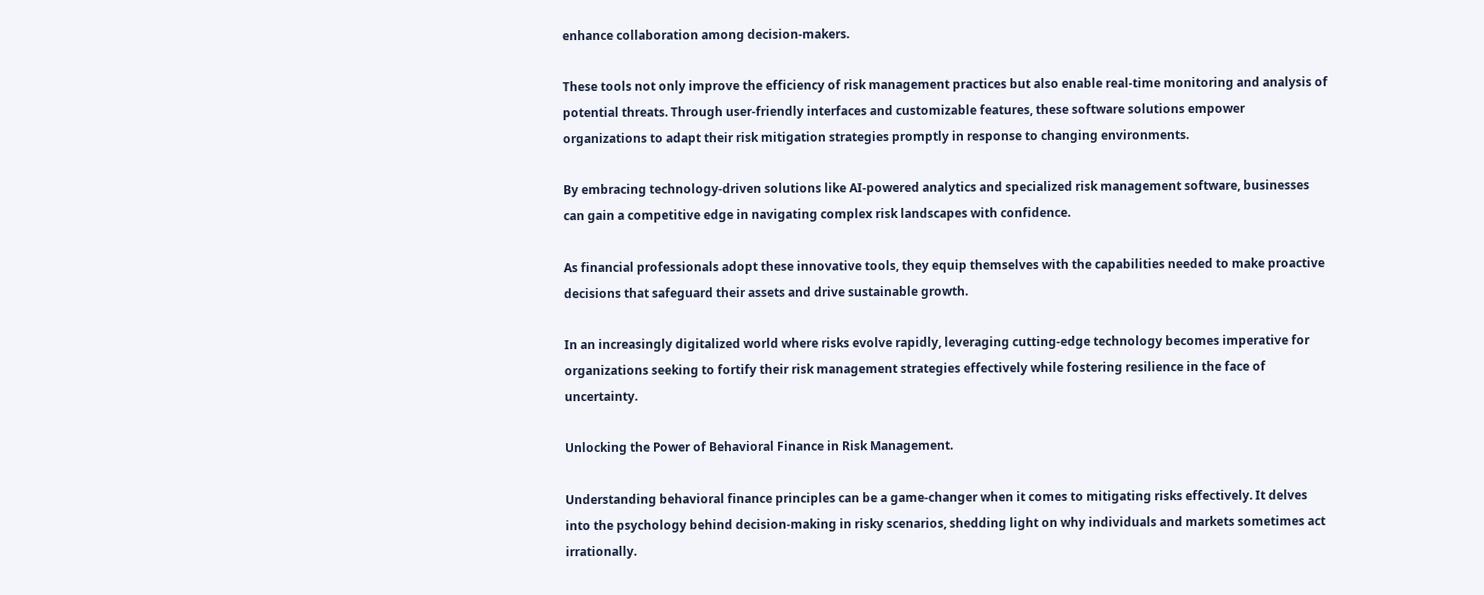enhance collaboration among decision-makers.

These tools not only improve the efficiency of risk management practices but also enable real-time monitoring and analysis of potential threats. Through user-friendly interfaces and customizable features, these software solutions empower organizations to adapt their risk mitigation strategies promptly in response to changing environments.

By embracing technology-driven solutions like AI-powered analytics and specialized risk management software, businesses can gain a competitive edge in navigating complex risk landscapes with confidence.

As financial professionals adopt these innovative tools, they equip themselves with the capabilities needed to make proactive decisions that safeguard their assets and drive sustainable growth.

In an increasingly digitalized world where risks evolve rapidly, leveraging cutting-edge technology becomes imperative for organizations seeking to fortify their risk management strategies effectively while fostering resilience in the face of uncertainty.

Unlocking the Power of Behavioral Finance in Risk Management.

Understanding behavioral finance principles can be a game-changer when it comes to mitigating risks effectively. It delves into the psychology behind decision-making in risky scenarios, shedding light on why individuals and markets sometimes act irrationally.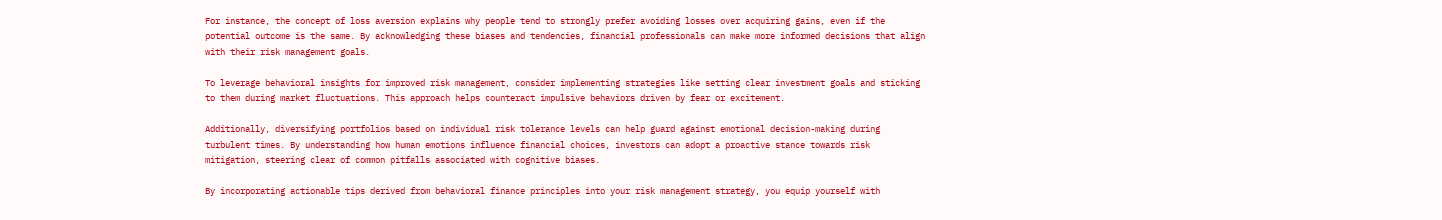For instance, the concept of loss aversion explains why people tend to strongly prefer avoiding losses over acquiring gains, even if the potential outcome is the same. By acknowledging these biases and tendencies, financial professionals can make more informed decisions that align with their risk management goals.

To leverage behavioral insights for improved risk management, consider implementing strategies like setting clear investment goals and sticking to them during market fluctuations. This approach helps counteract impulsive behaviors driven by fear or excitement.

Additionally, diversifying portfolios based on individual risk tolerance levels can help guard against emotional decision-making during turbulent times. By understanding how human emotions influence financial choices, investors can adopt a proactive stance towards risk mitigation, steering clear of common pitfalls associated with cognitive biases.

By incorporating actionable tips derived from behavioral finance principles into your risk management strategy, you equip yourself with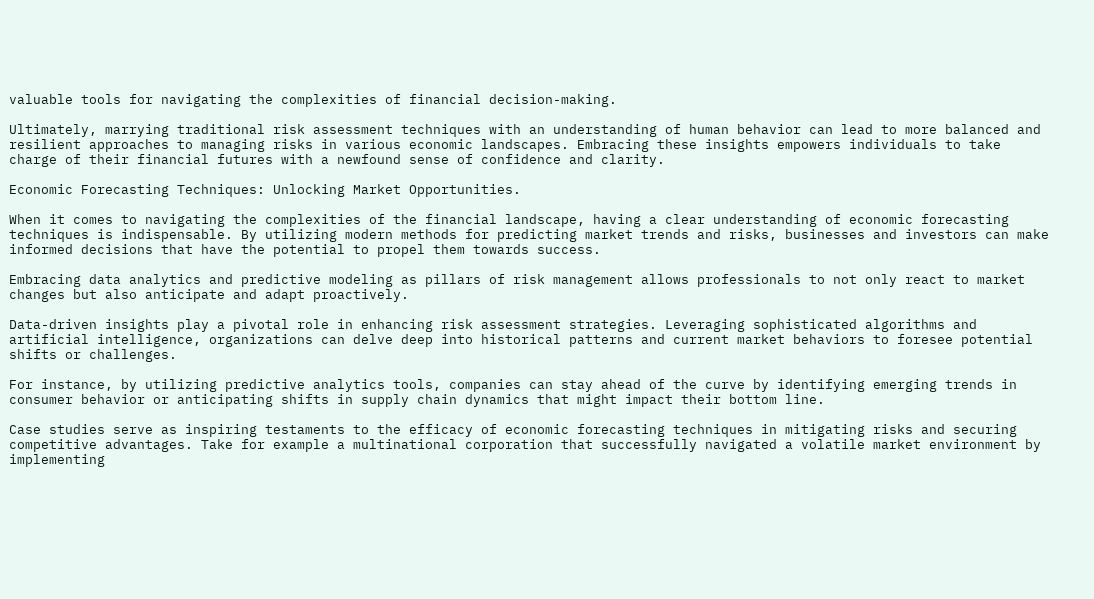valuable tools for navigating the complexities of financial decision-making.

Ultimately, marrying traditional risk assessment techniques with an understanding of human behavior can lead to more balanced and resilient approaches to managing risks in various economic landscapes. Embracing these insights empowers individuals to take charge of their financial futures with a newfound sense of confidence and clarity.

Economic Forecasting Techniques: Unlocking Market Opportunities.

When it comes to navigating the complexities of the financial landscape, having a clear understanding of economic forecasting techniques is indispensable. By utilizing modern methods for predicting market trends and risks, businesses and investors can make informed decisions that have the potential to propel them towards success.

Embracing data analytics and predictive modeling as pillars of risk management allows professionals to not only react to market changes but also anticipate and adapt proactively.

Data-driven insights play a pivotal role in enhancing risk assessment strategies. Leveraging sophisticated algorithms and artificial intelligence, organizations can delve deep into historical patterns and current market behaviors to foresee potential shifts or challenges.

For instance, by utilizing predictive analytics tools, companies can stay ahead of the curve by identifying emerging trends in consumer behavior or anticipating shifts in supply chain dynamics that might impact their bottom line.

Case studies serve as inspiring testaments to the efficacy of economic forecasting techniques in mitigating risks and securing competitive advantages. Take for example a multinational corporation that successfully navigated a volatile market environment by implementing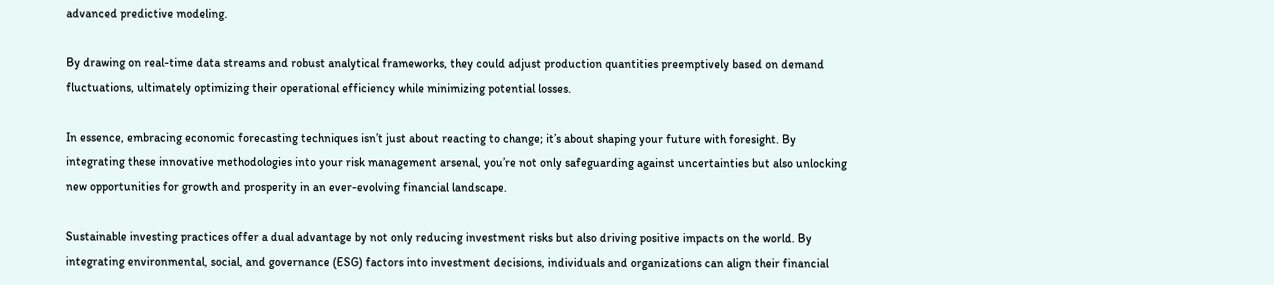advanced predictive modeling.

By drawing on real-time data streams and robust analytical frameworks, they could adjust production quantities preemptively based on demand fluctuations, ultimately optimizing their operational efficiency while minimizing potential losses.

In essence, embracing economic forecasting techniques isn’t just about reacting to change; it’s about shaping your future with foresight. By integrating these innovative methodologies into your risk management arsenal, you’re not only safeguarding against uncertainties but also unlocking new opportunities for growth and prosperity in an ever-evolving financial landscape.

Sustainable investing practices offer a dual advantage by not only reducing investment risks but also driving positive impacts on the world. By integrating environmental, social, and governance (ESG) factors into investment decisions, individuals and organizations can align their financial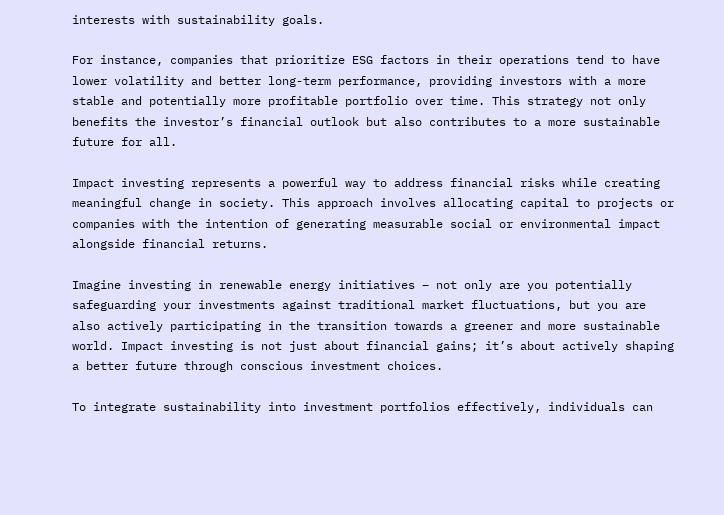interests with sustainability goals.

For instance, companies that prioritize ESG factors in their operations tend to have lower volatility and better long-term performance, providing investors with a more stable and potentially more profitable portfolio over time. This strategy not only benefits the investor’s financial outlook but also contributes to a more sustainable future for all.

Impact investing represents a powerful way to address financial risks while creating meaningful change in society. This approach involves allocating capital to projects or companies with the intention of generating measurable social or environmental impact alongside financial returns.

Imagine investing in renewable energy initiatives – not only are you potentially safeguarding your investments against traditional market fluctuations, but you are also actively participating in the transition towards a greener and more sustainable world. Impact investing is not just about financial gains; it’s about actively shaping a better future through conscious investment choices.

To integrate sustainability into investment portfolios effectively, individuals can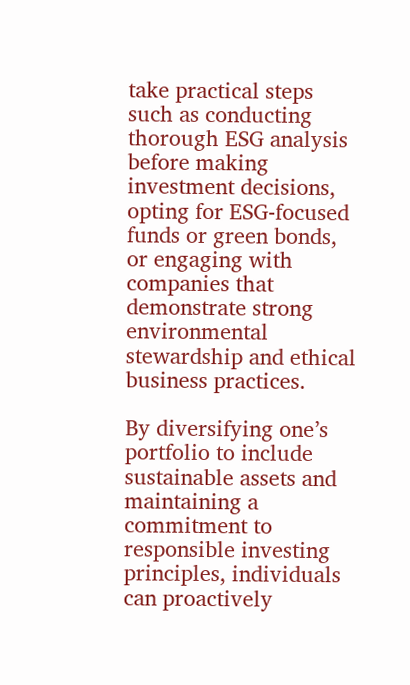take practical steps such as conducting thorough ESG analysis before making investment decisions, opting for ESG-focused funds or green bonds, or engaging with companies that demonstrate strong environmental stewardship and ethical business practices.

By diversifying one’s portfolio to include sustainable assets and maintaining a commitment to responsible investing principles, individuals can proactively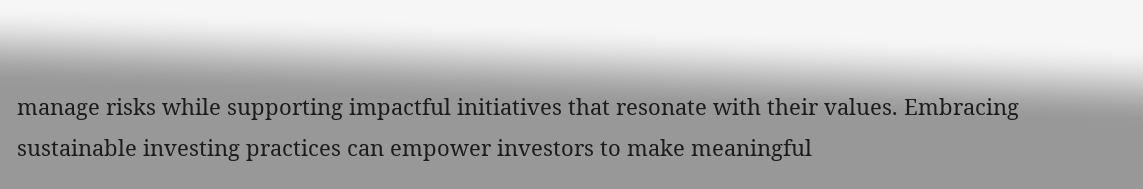manage risks while supporting impactful initiatives that resonate with their values. Embracing sustainable investing practices can empower investors to make meaningful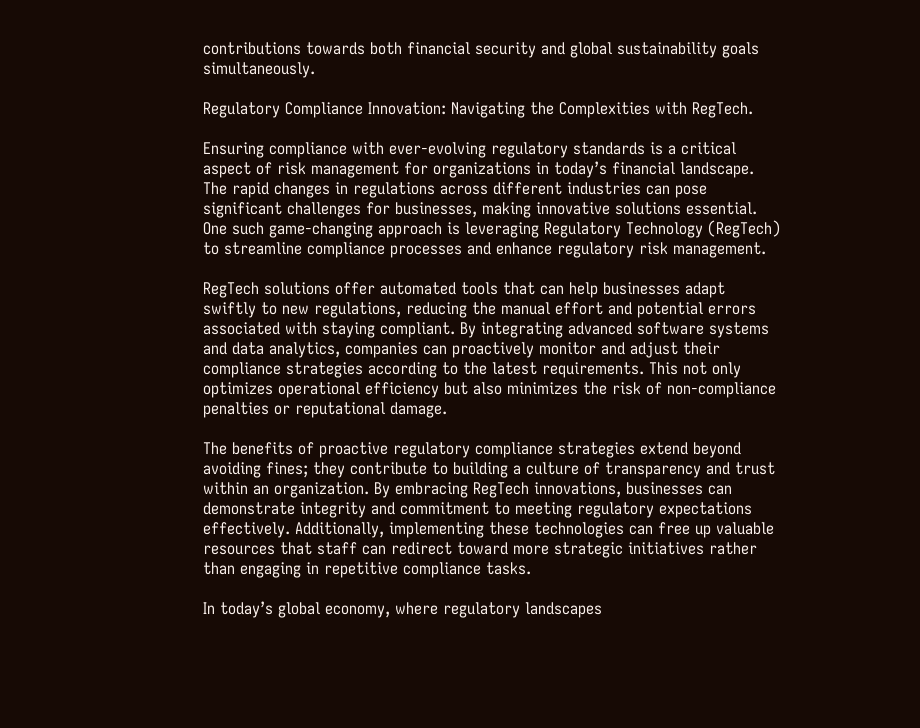contributions towards both financial security and global sustainability goals simultaneously.

Regulatory Compliance Innovation: Navigating the Complexities with RegTech.

Ensuring compliance with ever-evolving regulatory standards is a critical aspect of risk management for organizations in today’s financial landscape. The rapid changes in regulations across different industries can pose significant challenges for businesses, making innovative solutions essential. One such game-changing approach is leveraging Regulatory Technology (RegTech) to streamline compliance processes and enhance regulatory risk management.

RegTech solutions offer automated tools that can help businesses adapt swiftly to new regulations, reducing the manual effort and potential errors associated with staying compliant. By integrating advanced software systems and data analytics, companies can proactively monitor and adjust their compliance strategies according to the latest requirements. This not only optimizes operational efficiency but also minimizes the risk of non-compliance penalties or reputational damage.

The benefits of proactive regulatory compliance strategies extend beyond avoiding fines; they contribute to building a culture of transparency and trust within an organization. By embracing RegTech innovations, businesses can demonstrate integrity and commitment to meeting regulatory expectations effectively. Additionally, implementing these technologies can free up valuable resources that staff can redirect toward more strategic initiatives rather than engaging in repetitive compliance tasks.

In today’s global economy, where regulatory landscapes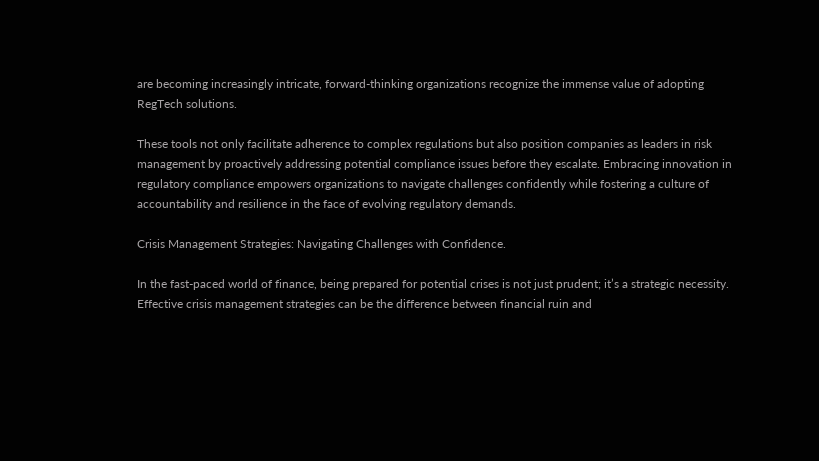are becoming increasingly intricate, forward-thinking organizations recognize the immense value of adopting RegTech solutions.

These tools not only facilitate adherence to complex regulations but also position companies as leaders in risk management by proactively addressing potential compliance issues before they escalate. Embracing innovation in regulatory compliance empowers organizations to navigate challenges confidently while fostering a culture of accountability and resilience in the face of evolving regulatory demands.

Crisis Management Strategies: Navigating Challenges with Confidence.

In the fast-paced world of finance, being prepared for potential crises is not just prudent; it’s a strategic necessity. Effective crisis management strategies can be the difference between financial ruin and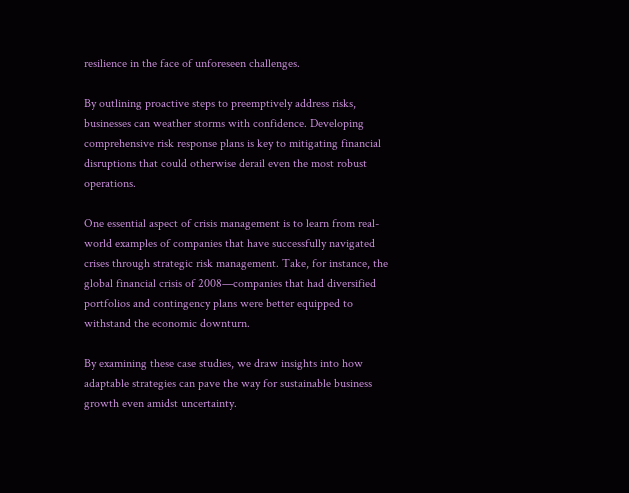resilience in the face of unforeseen challenges.

By outlining proactive steps to preemptively address risks, businesses can weather storms with confidence. Developing comprehensive risk response plans is key to mitigating financial disruptions that could otherwise derail even the most robust operations.

One essential aspect of crisis management is to learn from real-world examples of companies that have successfully navigated crises through strategic risk management. Take, for instance, the global financial crisis of 2008—companies that had diversified portfolios and contingency plans were better equipped to withstand the economic downturn.

By examining these case studies, we draw insights into how adaptable strategies can pave the way for sustainable business growth even amidst uncertainty.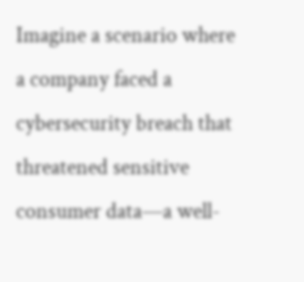Imagine a scenario where a company faced a cybersecurity breach that threatened sensitive consumer data—a well-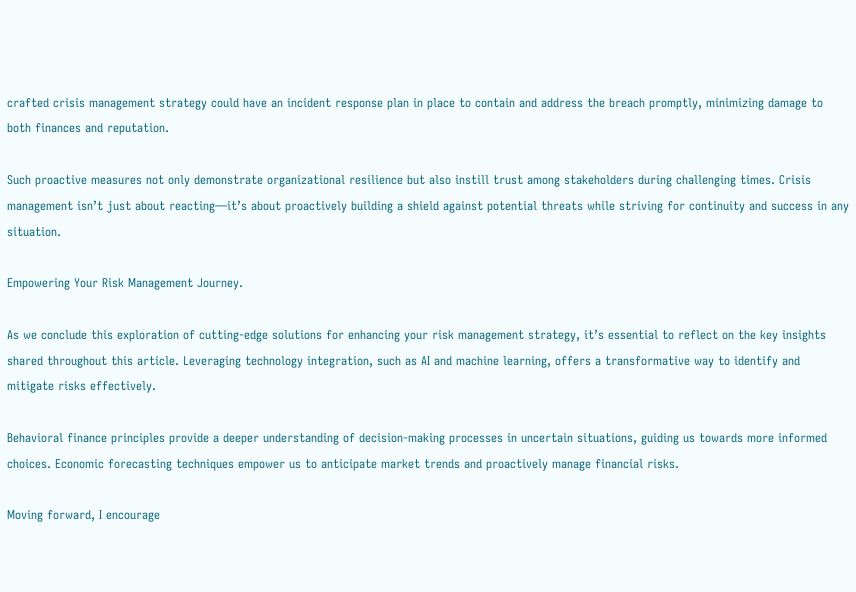crafted crisis management strategy could have an incident response plan in place to contain and address the breach promptly, minimizing damage to both finances and reputation.

Such proactive measures not only demonstrate organizational resilience but also instill trust among stakeholders during challenging times. Crisis management isn’t just about reacting—it’s about proactively building a shield against potential threats while striving for continuity and success in any situation.

Empowering Your Risk Management Journey.

As we conclude this exploration of cutting-edge solutions for enhancing your risk management strategy, it’s essential to reflect on the key insights shared throughout this article. Leveraging technology integration, such as AI and machine learning, offers a transformative way to identify and mitigate risks effectively.

Behavioral finance principles provide a deeper understanding of decision-making processes in uncertain situations, guiding us towards more informed choices. Economic forecasting techniques empower us to anticipate market trends and proactively manage financial risks.

Moving forward, I encourage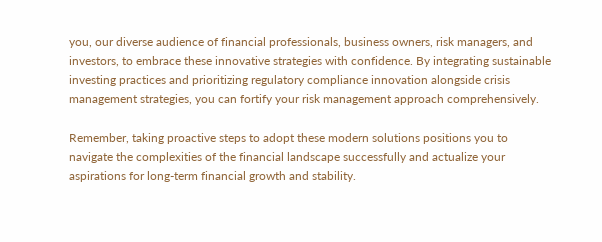you, our diverse audience of financial professionals, business owners, risk managers, and investors, to embrace these innovative strategies with confidence. By integrating sustainable investing practices and prioritizing regulatory compliance innovation alongside crisis management strategies, you can fortify your risk management approach comprehensively.

Remember, taking proactive steps to adopt these modern solutions positions you to navigate the complexities of the financial landscape successfully and actualize your aspirations for long-term financial growth and stability.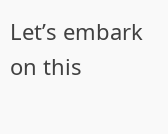Let’s embark on this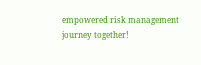empowered risk management journey together!